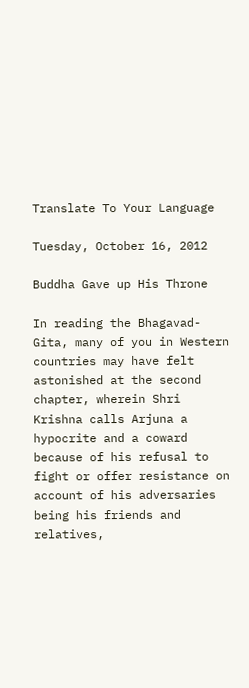Translate To Your Language

Tuesday, October 16, 2012

Buddha Gave up His Throne

In reading the Bhagavad-Gita, many of you in Western countries may have felt astonished at the second chapter, wherein Shri Krishna calls Arjuna a hypocrite and a coward because of his refusal to fight or offer resistance on account of his adversaries being his friends and relatives,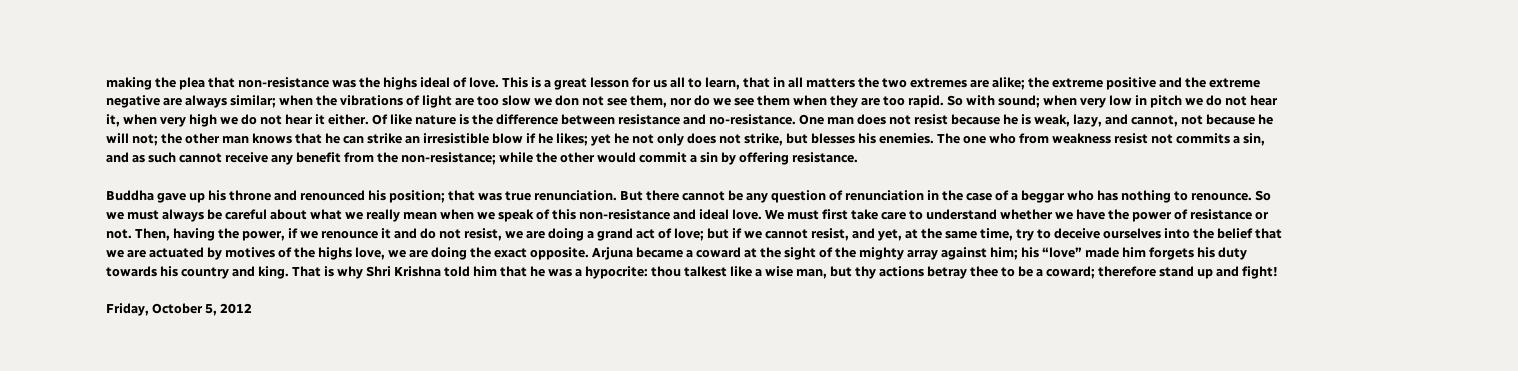making the plea that non-resistance was the highs ideal of love. This is a great lesson for us all to learn, that in all matters the two extremes are alike; the extreme positive and the extreme negative are always similar; when the vibrations of light are too slow we don not see them, nor do we see them when they are too rapid. So with sound; when very low in pitch we do not hear it, when very high we do not hear it either. Of like nature is the difference between resistance and no-resistance. One man does not resist because he is weak, lazy, and cannot, not because he will not; the other man knows that he can strike an irresistible blow if he likes; yet he not only does not strike, but blesses his enemies. The one who from weakness resist not commits a sin, and as such cannot receive any benefit from the non-resistance; while the other would commit a sin by offering resistance.

Buddha gave up his throne and renounced his position; that was true renunciation. But there cannot be any question of renunciation in the case of a beggar who has nothing to renounce. So we must always be careful about what we really mean when we speak of this non-resistance and ideal love. We must first take care to understand whether we have the power of resistance or not. Then, having the power, if we renounce it and do not resist, we are doing a grand act of love; but if we cannot resist, and yet, at the same time, try to deceive ourselves into the belief that we are actuated by motives of the highs love, we are doing the exact opposite. Arjuna became a coward at the sight of the mighty array against him; his “love” made him forgets his duty towards his country and king. That is why Shri Krishna told him that he was a hypocrite: thou talkest like a wise man, but thy actions betray thee to be a coward; therefore stand up and fight!

Friday, October 5, 2012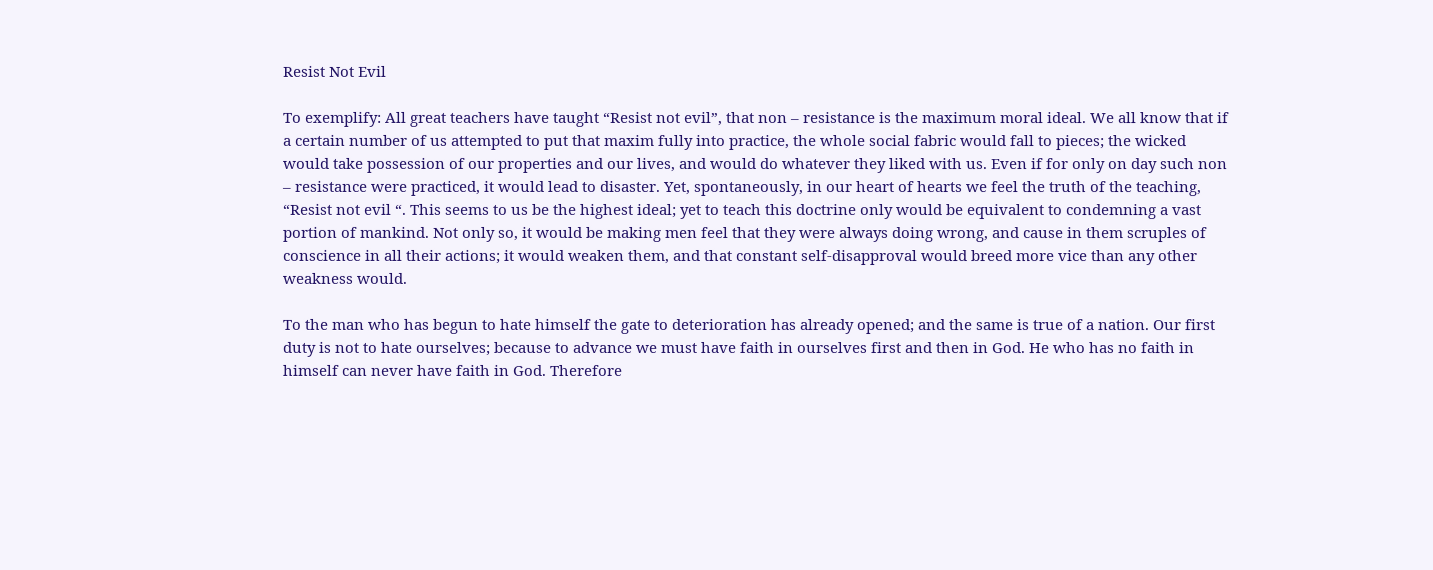Resist Not Evil

To exemplify: All great teachers have taught “Resist not evil”, that non – resistance is the maximum moral ideal. We all know that if a certain number of us attempted to put that maxim fully into practice, the whole social fabric would fall to pieces; the wicked would take possession of our properties and our lives, and would do whatever they liked with us. Even if for only on day such non – resistance were practiced, it would lead to disaster. Yet, spontaneously, in our heart of hearts we feel the truth of the teaching, “Resist not evil “. This seems to us be the highest ideal; yet to teach this doctrine only would be equivalent to condemning a vast portion of mankind. Not only so, it would be making men feel that they were always doing wrong, and cause in them scruples of conscience in all their actions; it would weaken them, and that constant self-disapproval would breed more vice than any other weakness would.

To the man who has begun to hate himself the gate to deterioration has already opened; and the same is true of a nation. Our first duty is not to hate ourselves; because to advance we must have faith in ourselves first and then in God. He who has no faith in himself can never have faith in God. Therefore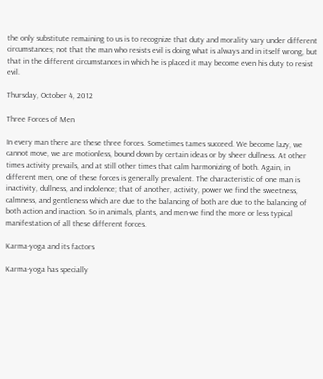the only substitute remaining to us is to recognize that duty and morality vary under different circumstances; not that the man who resists evil is doing what is always and in itself wrong, but that in the different circumstances in which he is placed it may become even his duty to resist evil.

Thursday, October 4, 2012

Three Forces of Men

In every man there are these three forces. Sometimes tames succeed. We become lazy, we cannot move, we are motionless, bound down by certain ideas or by sheer dullness. At other times activity prevails, and at still other times that calm harmonizing of both. Again, in different men, one of these forces is generally prevalent. The characteristic of one man is inactivity, dullness, and indolence; that of another, activity, power we find the sweetness, calmness, and gentleness which are due to the balancing of both are due to the balancing of both action and inaction. So in animals, plants, and men-we find the more or less typical manifestation of all these different forces.

Karma-yoga and its factors

Karma-yoga has specially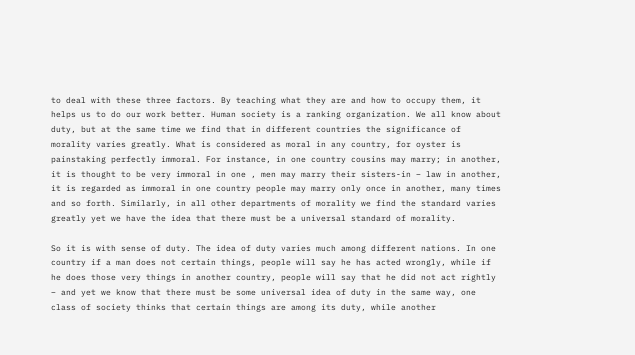to deal with these three factors. By teaching what they are and how to occupy them, it helps us to do our work better. Human society is a ranking organization. We all know about duty, but at the same time we find that in different countries the significance of morality varies greatly. What is considered as moral in any country, for oyster is painstaking perfectly immoral. For instance, in one country cousins may marry; in another, it is thought to be very immoral in one , men may marry their sisters-in – law in another, it is regarded as immoral in one country people may marry only once in another, many times and so forth. Similarly, in all other departments of morality we find the standard varies greatly yet we have the idea that there must be a universal standard of morality.

So it is with sense of duty. The idea of duty varies much among different nations. In one country if a man does not certain things, people will say he has acted wrongly, while if he does those very things in another country, people will say that he did not act rightly – and yet we know that there must be some universal idea of duty in the same way, one class of society thinks that certain things are among its duty, while another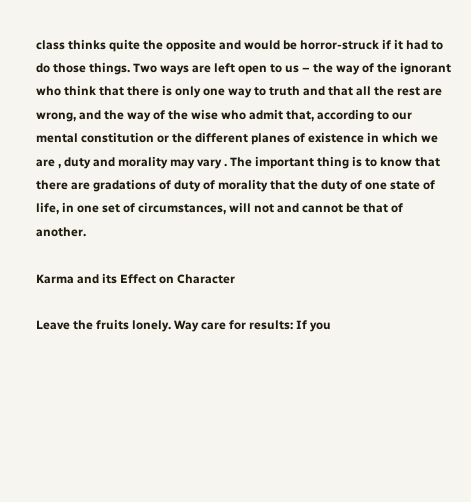class thinks quite the opposite and would be horror-struck if it had to do those things. Two ways are left open to us – the way of the ignorant who think that there is only one way to truth and that all the rest are wrong, and the way of the wise who admit that, according to our mental constitution or the different planes of existence in which we are , duty and morality may vary . The important thing is to know that there are gradations of duty of morality that the duty of one state of life, in one set of circumstances, will not and cannot be that of another.

Karma and its Effect on Character

Leave the fruits lonely. Way care for results: If you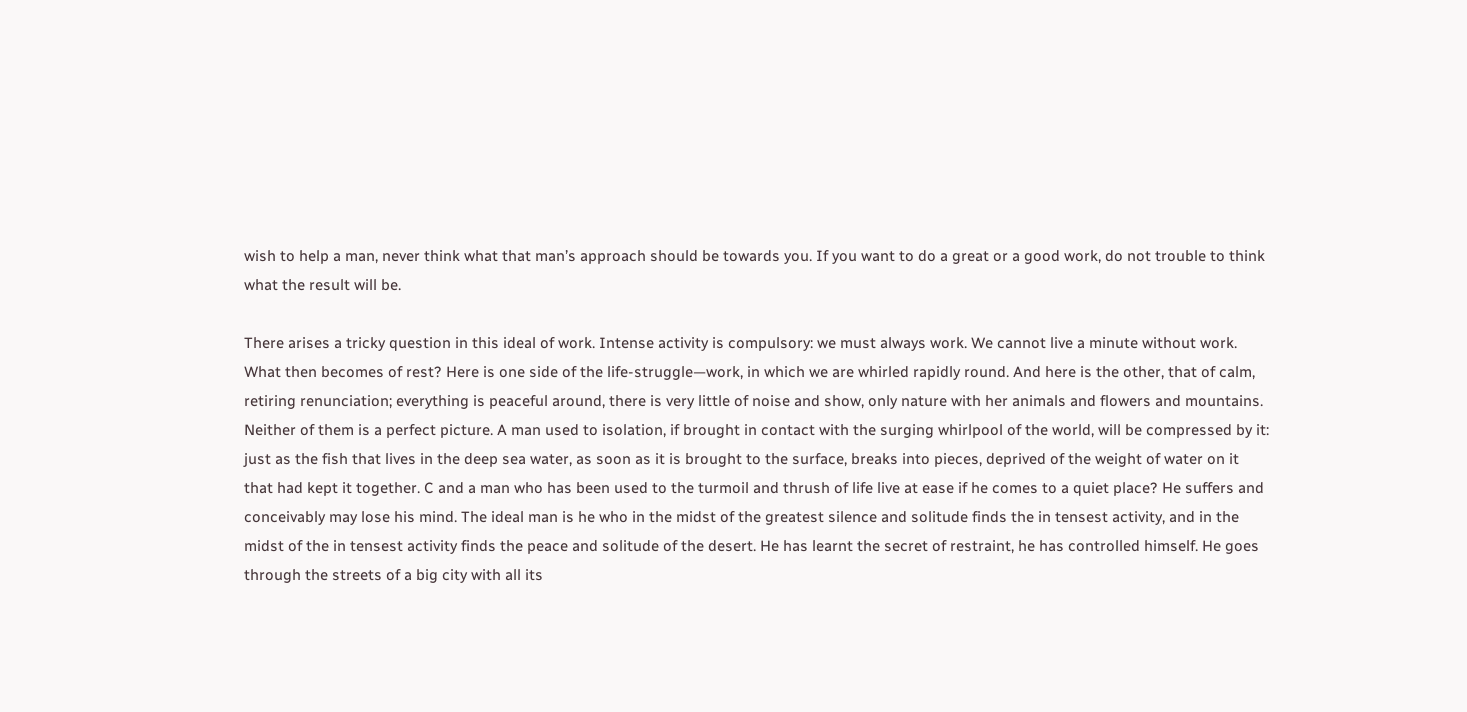wish to help a man, never think what that man’s approach should be towards you. If you want to do a great or a good work, do not trouble to think what the result will be.

There arises a tricky question in this ideal of work. Intense activity is compulsory: we must always work. We cannot live a minute without work. What then becomes of rest? Here is one side of the life-struggle—work, in which we are whirled rapidly round. And here is the other, that of calm, retiring renunciation; everything is peaceful around, there is very little of noise and show, only nature with her animals and flowers and mountains. Neither of them is a perfect picture. A man used to isolation, if brought in contact with the surging whirlpool of the world, will be compressed by it: just as the fish that lives in the deep sea water, as soon as it is brought to the surface, breaks into pieces, deprived of the weight of water on it that had kept it together. C and a man who has been used to the turmoil and thrush of life live at ease if he comes to a quiet place? He suffers and conceivably may lose his mind. The ideal man is he who in the midst of the greatest silence and solitude finds the in tensest activity, and in the midst of the in tensest activity finds the peace and solitude of the desert. He has learnt the secret of restraint, he has controlled himself. He goes through the streets of a big city with all its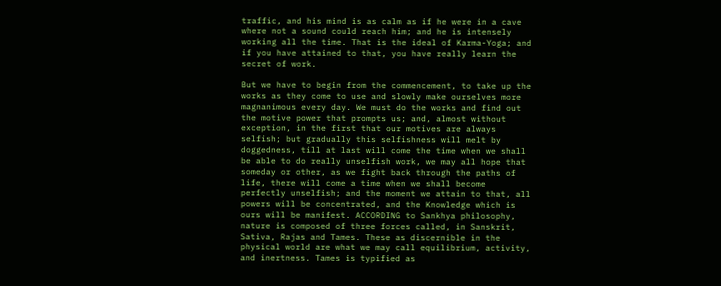traffic, and his mind is as calm as if he were in a cave where not a sound could reach him; and he is intensely working all the time. That is the ideal of Karma-Yoga; and if you have attained to that, you have really learn the secret of work.

But we have to begin from the commencement, to take up the works as they come to use and slowly make ourselves more magnanimous every day. We must do the works and find out the motive power that prompts us; and, almost without exception, in the first that our motives are always selfish; but gradually this selfishness will melt by doggedness, till at last will come the time when we shall be able to do really unselfish work, we may all hope that someday or other, as we fight back through the paths of life, there will come a time when we shall become perfectly unselfish; and the moment we attain to that, all powers will be concentrated, and the Knowledge which is ours will be manifest. ACCORDING to Sankhya philosophy, nature is composed of three forces called, in Sanskrit, Sativa, Rajas and Tames. These as discernible in the physical world are what we may call equilibrium, activity, and inertness. Tames is typified as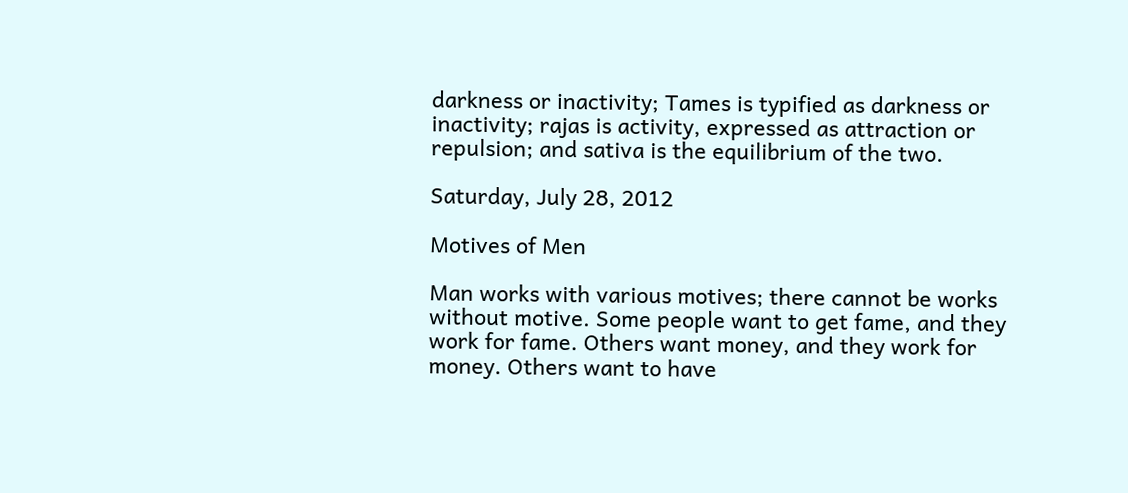darkness or inactivity; Tames is typified as darkness or inactivity; rajas is activity, expressed as attraction or repulsion; and sativa is the equilibrium of the two.

Saturday, July 28, 2012

Motives of Men

Man works with various motives; there cannot be works without motive. Some people want to get fame, and they work for fame. Others want money, and they work for money. Others want to have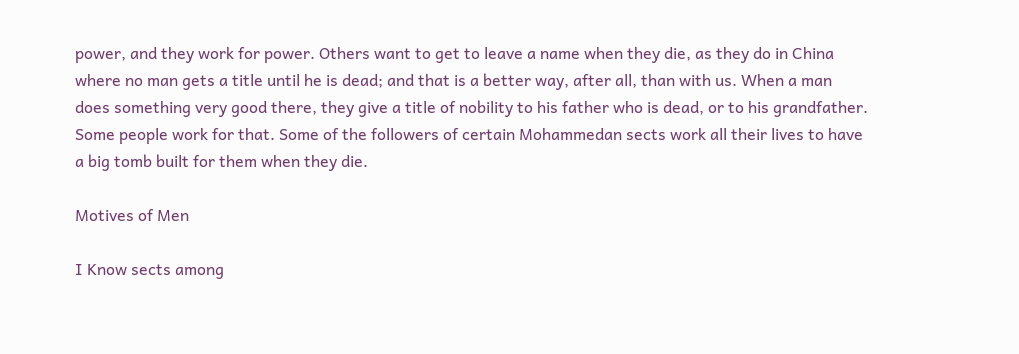power, and they work for power. Others want to get to leave a name when they die, as they do in China where no man gets a title until he is dead; and that is a better way, after all, than with us. When a man does something very good there, they give a title of nobility to his father who is dead, or to his grandfather. Some people work for that. Some of the followers of certain Mohammedan sects work all their lives to have a big tomb built for them when they die.

Motives of Men

I Know sects among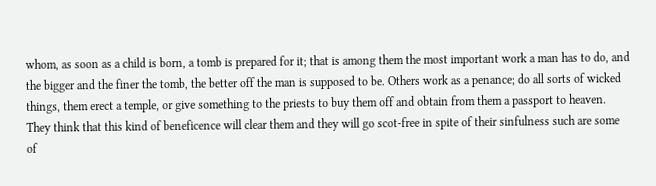whom, as soon as a child is born, a tomb is prepared for it; that is among them the most important work a man has to do, and the bigger and the finer the tomb, the better off the man is supposed to be. Others work as a penance; do all sorts of wicked things, them erect a temple, or give something to the priests to buy them off and obtain from them a passport to heaven. They think that this kind of beneficence will clear them and they will go scot-free in spite of their sinfulness such are some of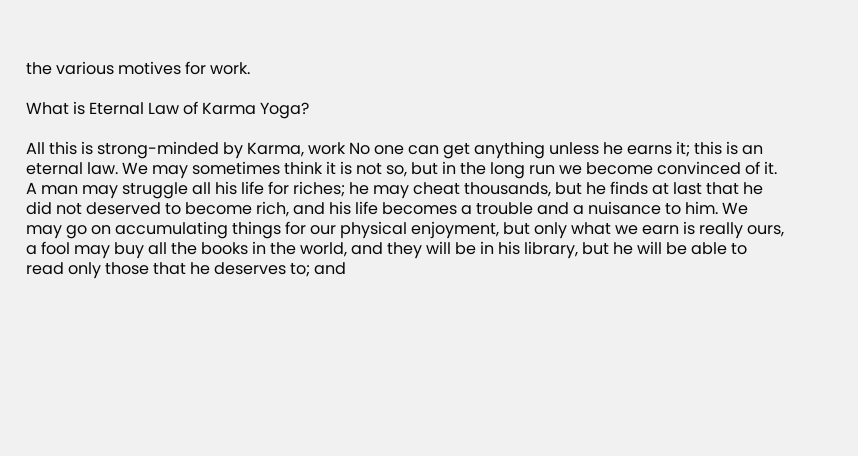the various motives for work.

What is Eternal Law of Karma Yoga?

All this is strong-minded by Karma, work No one can get anything unless he earns it; this is an eternal law. We may sometimes think it is not so, but in the long run we become convinced of it. A man may struggle all his life for riches; he may cheat thousands, but he finds at last that he did not deserved to become rich, and his life becomes a trouble and a nuisance to him. We may go on accumulating things for our physical enjoyment, but only what we earn is really ours, a fool may buy all the books in the world, and they will be in his library, but he will be able to read only those that he deserves to; and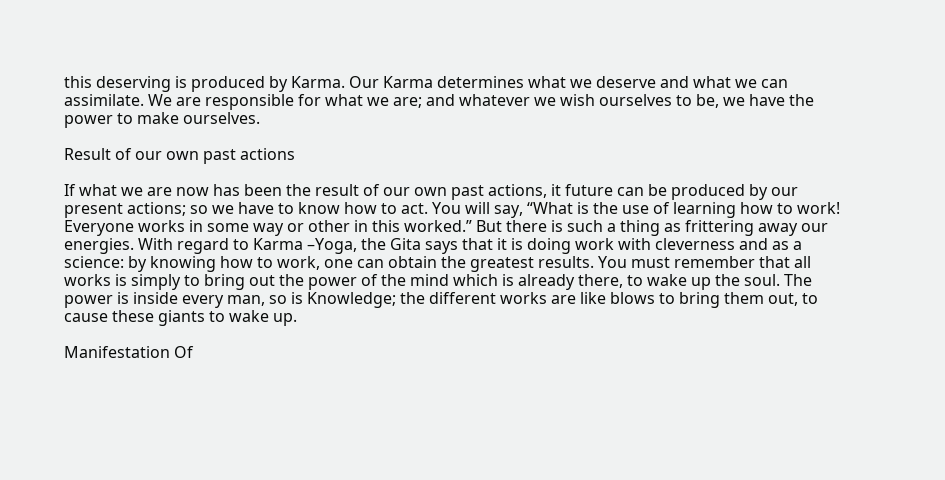this deserving is produced by Karma. Our Karma determines what we deserve and what we can assimilate. We are responsible for what we are; and whatever we wish ourselves to be, we have the power to make ourselves.

Result of our own past actions

If what we are now has been the result of our own past actions, it future can be produced by our present actions; so we have to know how to act. You will say, “What is the use of learning how to work! Everyone works in some way or other in this worked.” But there is such a thing as frittering away our energies. With regard to Karma –Yoga, the Gita says that it is doing work with cleverness and as a science: by knowing how to work, one can obtain the greatest results. You must remember that all works is simply to bring out the power of the mind which is already there, to wake up the soul. The power is inside every man, so is Knowledge; the different works are like blows to bring them out, to cause these giants to wake up.

Manifestation Of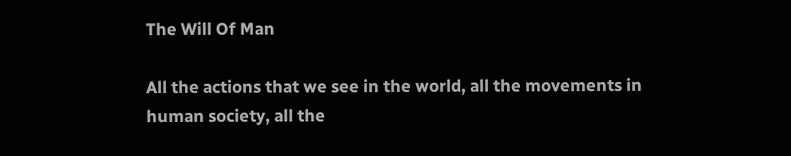The Will Of Man

All the actions that we see in the world, all the movements in human society, all the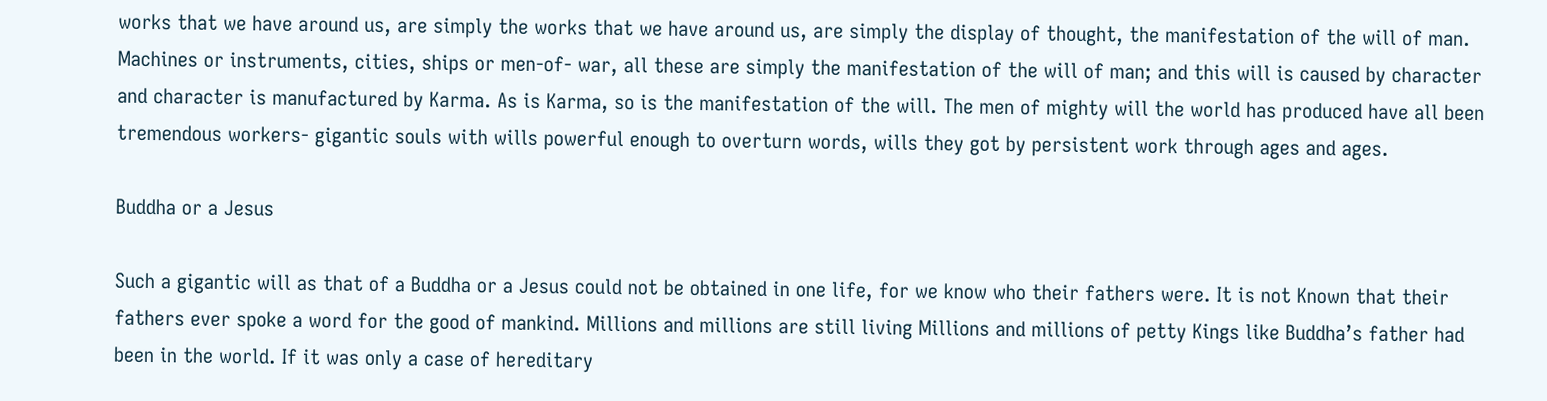works that we have around us, are simply the works that we have around us, are simply the display of thought, the manifestation of the will of man. Machines or instruments, cities, ships or men-of- war, all these are simply the manifestation of the will of man; and this will is caused by character and character is manufactured by Karma. As is Karma, so is the manifestation of the will. The men of mighty will the world has produced have all been tremendous workers- gigantic souls with wills powerful enough to overturn words, wills they got by persistent work through ages and ages.

Buddha or a Jesus

Such a gigantic will as that of a Buddha or a Jesus could not be obtained in one life, for we know who their fathers were. It is not Known that their fathers ever spoke a word for the good of mankind. Millions and millions are still living Millions and millions of petty Kings like Buddha’s father had been in the world. If it was only a case of hereditary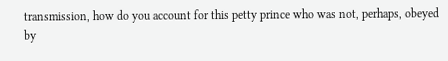transmission, how do you account for this petty prince who was not, perhaps, obeyed by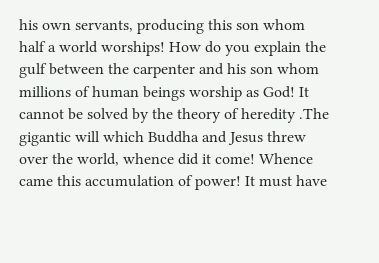his own servants, producing this son whom half a world worships! How do you explain the gulf between the carpenter and his son whom millions of human beings worship as God! It cannot be solved by the theory of heredity .The gigantic will which Buddha and Jesus threw over the world, whence did it come! Whence came this accumulation of power! It must have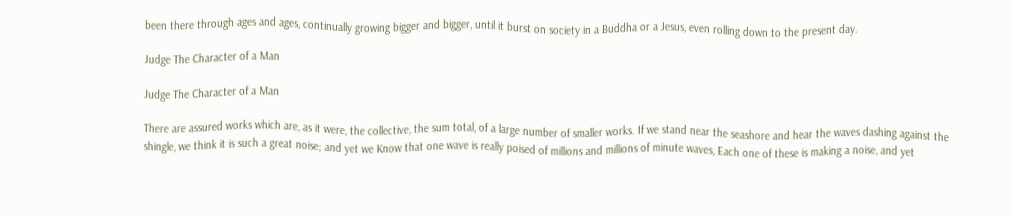been there through ages and ages, continually growing bigger and bigger, until it burst on society in a Buddha or a Jesus, even rolling down to the present day.

Judge The Character of a Man

Judge The Character of a Man

There are assured works which are, as it were, the collective, the sum total, of a large number of smaller works. If we stand near the seashore and hear the waves dashing against the shingle, we think it is such a great noise; and yet we Know that one wave is really poised of millions and millions of minute waves, Each one of these is making a noise, and yet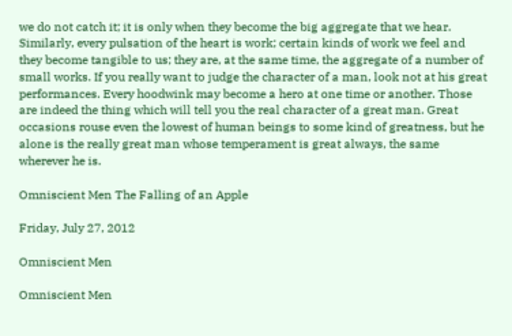we do not catch it; it is only when they become the big aggregate that we hear. Similarly, every pulsation of the heart is work; certain kinds of work we feel and they become tangible to us; they are, at the same time, the aggregate of a number of small works. If you really want to judge the character of a man, look not at his great performances. Every hoodwink may become a hero at one time or another. Those are indeed the thing which will tell you the real character of a great man. Great occasions rouse even the lowest of human beings to some kind of greatness, but he alone is the really great man whose temperament is great always, the same wherever he is.

Omniscient Men The Falling of an Apple

Friday, July 27, 2012

Omniscient Men

Omniscient Men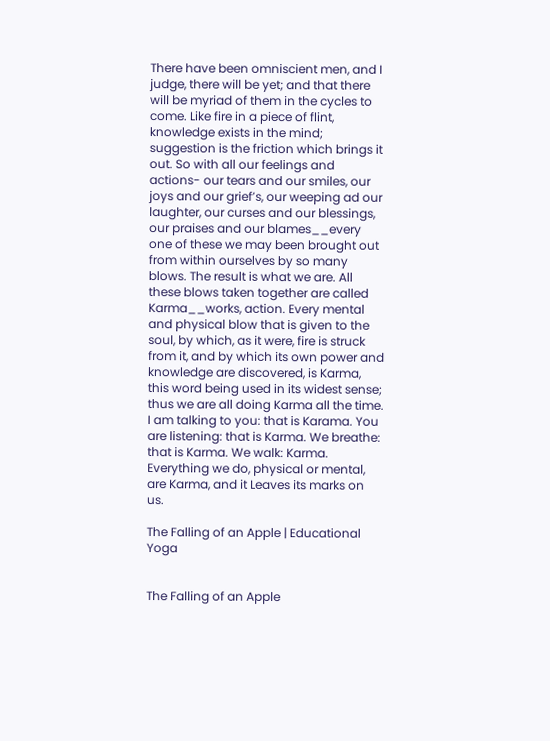There have been omniscient men, and I judge, there will be yet; and that there will be myriad of them in the cycles to come. Like fire in a piece of flint, knowledge exists in the mind; suggestion is the friction which brings it out. So with all our feelings and actions- our tears and our smiles, our joys and our grief’s, our weeping ad our laughter, our curses and our blessings, our praises and our blames__every one of these we may been brought out from within ourselves by so many blows. The result is what we are. All these blows taken together are called Karma__works, action. Every mental and physical blow that is given to the soul, by which, as it were, fire is struck from it, and by which its own power and knowledge are discovered, is Karma, this word being used in its widest sense; thus we are all doing Karma all the time. I am talking to you: that is Karama. You are listening: that is Karma. We breathe: that is Karma. We walk: Karma. Everything we do, physical or mental, are Karma, and it Leaves its marks on us.

The Falling of an Apple | Educational Yoga


The Falling of an Apple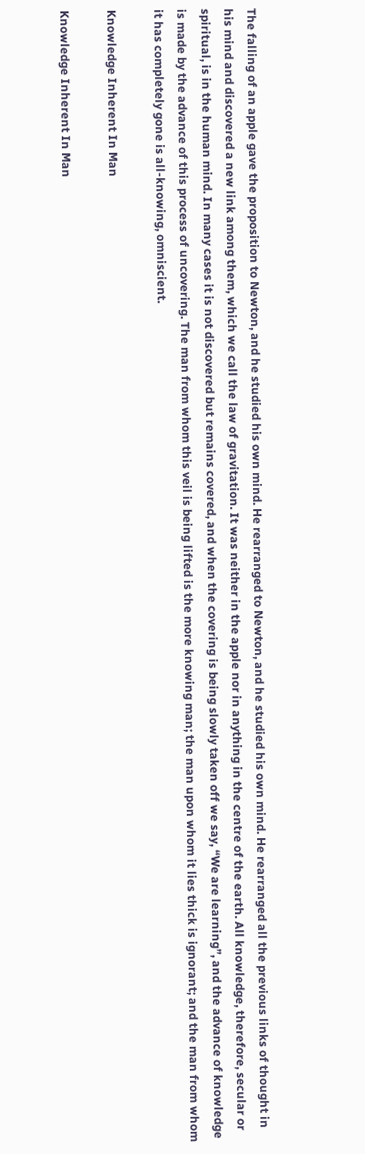The falling of an apple gave the proposition to Newton, and he studied his own mind. He rearranged to Newton, and he studied his own mind. He rearranged all the previous links of thought in his mind and discovered a new link among them, which we call the law of gravitation. It was neither in the apple nor in anything in the centre of the earth. All knowledge, therefore, secular or spiritual, is in the human mind. In many cases it is not discovered but remains covered, and when the covering is being slowly taken off we say, “We are learning”, and the advance of knowledge is made by the advance of this process of uncovering. The man from whom this veil is being lifted is the more knowing man; the man upon whom it lies thick is ignorant; and the man from whom it has completely gone is all-knowing, omniscient.

Knowledge Inherent In Man

Knowledge Inherent In Man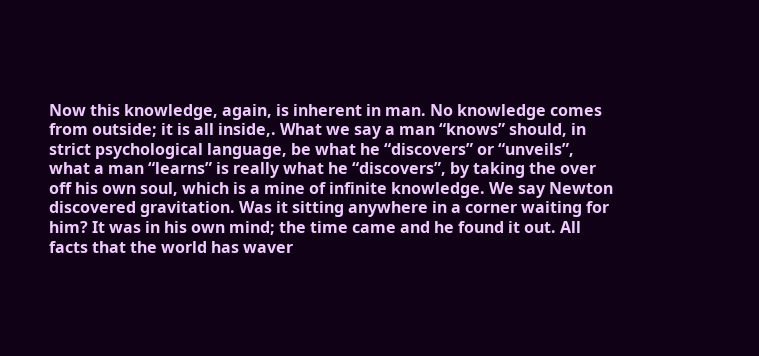Now this knowledge, again, is inherent in man. No knowledge comes from outside; it is all inside,. What we say a man “knows” should, in strict psychological language, be what he “discovers” or “unveils”, what a man “learns” is really what he “discovers”, by taking the over off his own soul, which is a mine of infinite knowledge. We say Newton discovered gravitation. Was it sitting anywhere in a corner waiting for him? It was in his own mind; the time came and he found it out. All facts that the world has waver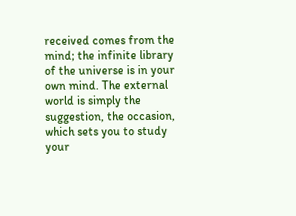received comes from the mind; the infinite library of the universe is in your own mind. The external world is simply the suggestion, the occasion, which sets you to study your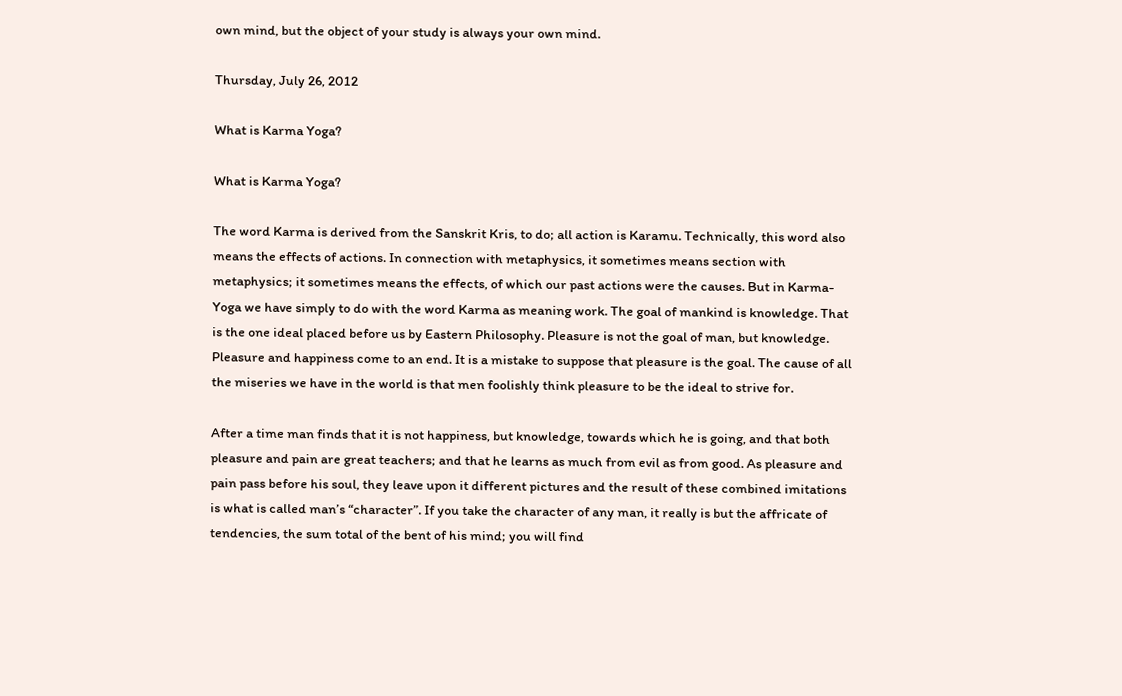own mind, but the object of your study is always your own mind.

Thursday, July 26, 2012

What is Karma Yoga?

What is Karma Yoga?

The word Karma is derived from the Sanskrit Kris, to do; all action is Karamu. Technically, this word also means the effects of actions. In connection with metaphysics, it sometimes means section with metaphysics; it sometimes means the effects, of which our past actions were the causes. But in Karma-Yoga we have simply to do with the word Karma as meaning work. The goal of mankind is knowledge. That is the one ideal placed before us by Eastern Philosophy. Pleasure is not the goal of man, but knowledge. Pleasure and happiness come to an end. It is a mistake to suppose that pleasure is the goal. The cause of all the miseries we have in the world is that men foolishly think pleasure to be the ideal to strive for.

After a time man finds that it is not happiness, but knowledge, towards which he is going, and that both pleasure and pain are great teachers; and that he learns as much from evil as from good. As pleasure and pain pass before his soul, they leave upon it different pictures and the result of these combined imitations is what is called man’s “character”. If you take the character of any man, it really is but the affricate of tendencies, the sum total of the bent of his mind; you will find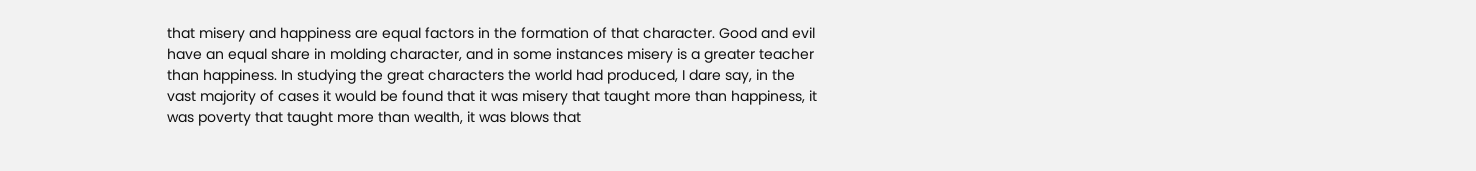that misery and happiness are equal factors in the formation of that character. Good and evil have an equal share in molding character, and in some instances misery is a greater teacher than happiness. In studying the great characters the world had produced, I dare say, in the vast majority of cases it would be found that it was misery that taught more than happiness, it was poverty that taught more than wealth, it was blows that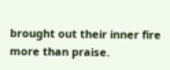brought out their inner fire more than praise.